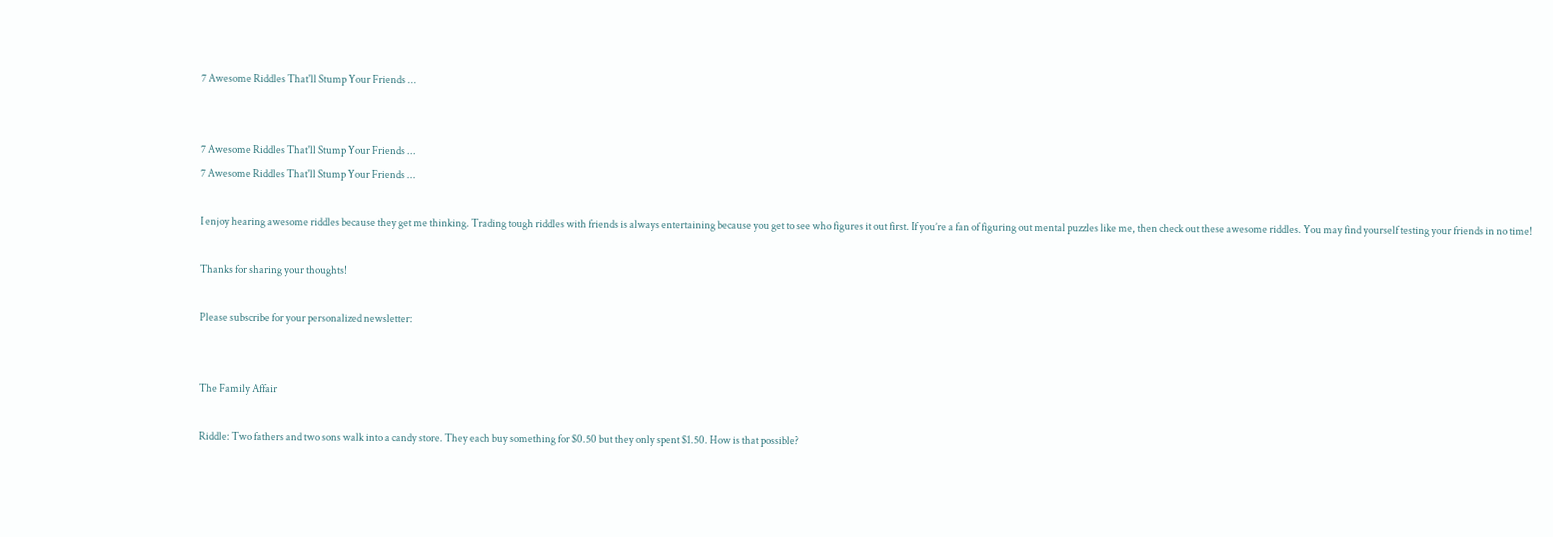7 Awesome Riddles That'll Stump Your Friends ...


7 Awesome Riddles That'll Stump Your Friends ...
7 Awesome Riddles That'll Stump Your Friends ...

I enjoy hearing awesome riddles because they get me thinking. Trading tough riddles with friends is always entertaining because you get to see who figures it out first. If you’re a fan of figuring out mental puzzles like me, then check out these awesome riddles. You may find yourself testing your friends in no time!

Thanks for sharing your thoughts!

Please subscribe for your personalized newsletter:


The Family Affair

Riddle: Two fathers and two sons walk into a candy store. They each buy something for $0.50 but they only spent $1.50. How is that possible?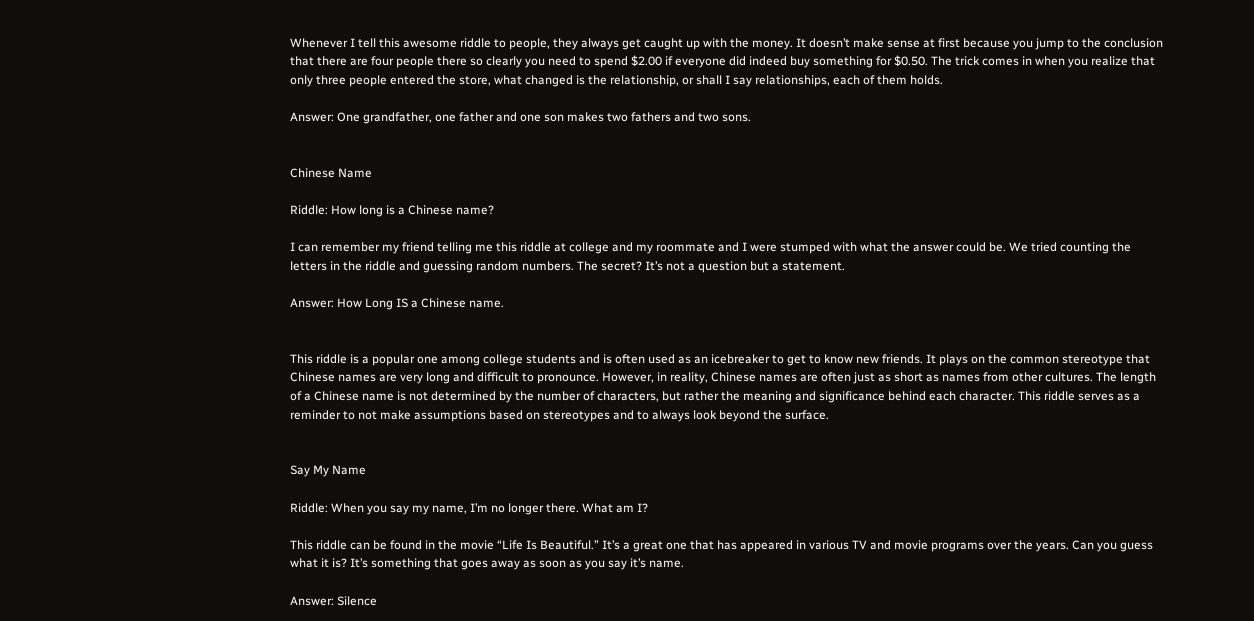Whenever I tell this awesome riddle to people, they always get caught up with the money. It doesn’t make sense at first because you jump to the conclusion that there are four people there so clearly you need to spend $2.00 if everyone did indeed buy something for $0.50. The trick comes in when you realize that only three people entered the store, what changed is the relationship, or shall I say relationships, each of them holds.

Answer: One grandfather, one father and one son makes two fathers and two sons.


Chinese Name

Riddle: How long is a Chinese name?

I can remember my friend telling me this riddle at college and my roommate and I were stumped with what the answer could be. We tried counting the letters in the riddle and guessing random numbers. The secret? It’s not a question but a statement.

Answer: How Long IS a Chinese name.


This riddle is a popular one among college students and is often used as an icebreaker to get to know new friends. It plays on the common stereotype that Chinese names are very long and difficult to pronounce. However, in reality, Chinese names are often just as short as names from other cultures. The length of a Chinese name is not determined by the number of characters, but rather the meaning and significance behind each character. This riddle serves as a reminder to not make assumptions based on stereotypes and to always look beyond the surface.


Say My Name

Riddle: When you say my name, I’m no longer there. What am I?

This riddle can be found in the movie “Life Is Beautiful.” It’s a great one that has appeared in various TV and movie programs over the years. Can you guess what it is? It’s something that goes away as soon as you say it’s name.

Answer: Silence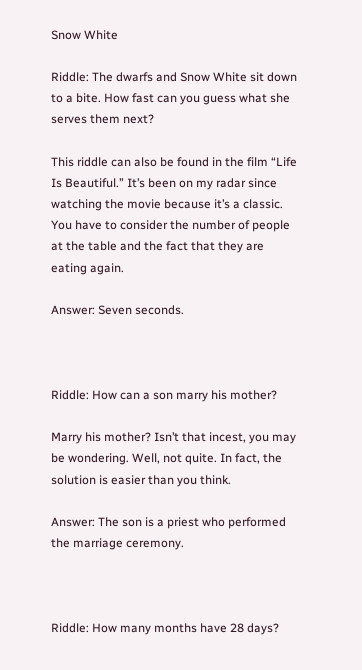Snow White

Riddle: The dwarfs and Snow White sit down to a bite. How fast can you guess what she serves them next?

This riddle can also be found in the film “Life Is Beautiful.” It’s been on my radar since watching the movie because it’s a classic. You have to consider the number of people at the table and the fact that they are eating again.

Answer: Seven seconds.



Riddle: How can a son marry his mother?

Marry his mother? Isn’t that incest, you may be wondering. Well, not quite. In fact, the solution is easier than you think.

Answer: The son is a priest who performed the marriage ceremony.



Riddle: How many months have 28 days?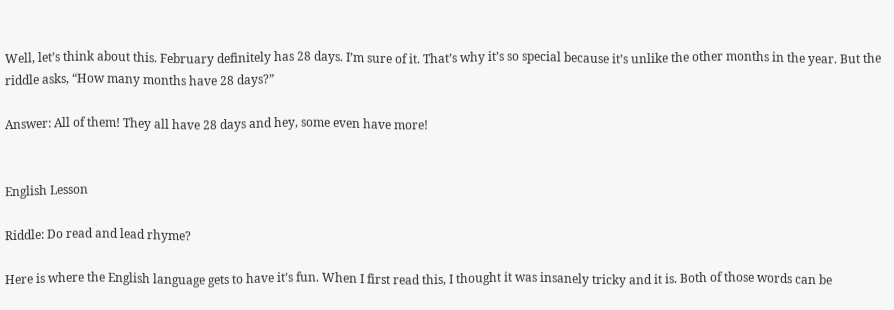Well, let’s think about this. February definitely has 28 days. I’m sure of it. That’s why it’s so special because it’s unlike the other months in the year. But the riddle asks, “How many months have 28 days?”

Answer: All of them! They all have 28 days and hey, some even have more!


English Lesson

Riddle: Do read and lead rhyme?

Here is where the English language gets to have it’s fun. When I first read this, I thought it was insanely tricky and it is. Both of those words can be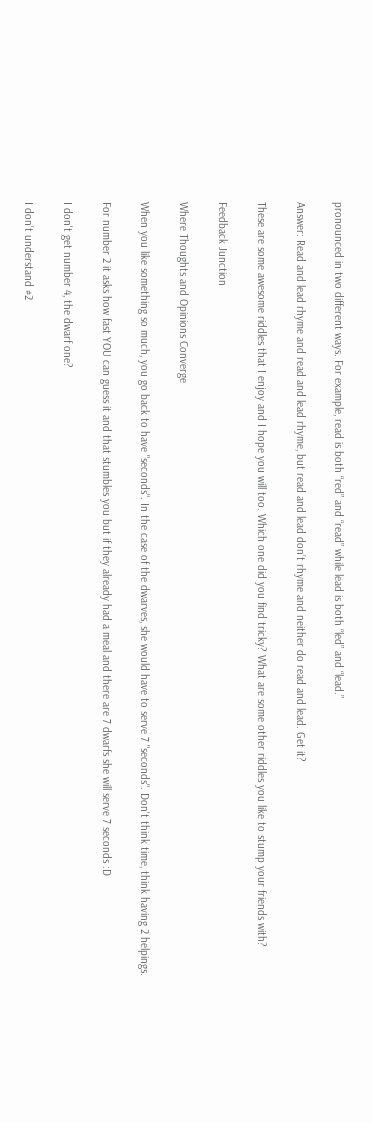pronounced in two different ways. For example, read is both “red” and “read” while lead is both “led” and “lead.”

Answer: Read and lead rhyme and read and lead rhyme, but read and lead don’t rhyme and neither do read and lead. Get it?

These are some awesome riddles that I enjoy and I hope you will too. Which one did you find tricky? What are some other riddles you like to stump your friends with?

Feedback Junction

Where Thoughts and Opinions Converge

When you like something so much, you go back to have "seconds". In the case of the dwarves, she would have to serve 7 "seconds". Don't think time, think having 2 helpings.

For number 2 it asks how fast YOU can guess it and that stumbles you but if they already had a meal and there are 7 dwarfs she will serve 7 seconds :D

I don't get number 4, the dwarf one?

I don't understand #2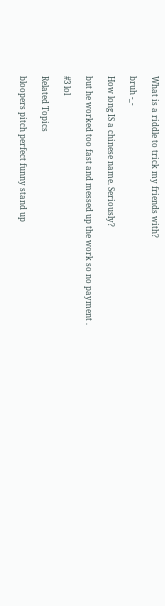What is a riddle to trick my friends with?

bruh -_-

How long IS a chinese name. Seriously?

but he worked too fast and messed up the work so no payment .

#3 lol

Related Topics

bloopers pitch perfect funny stand up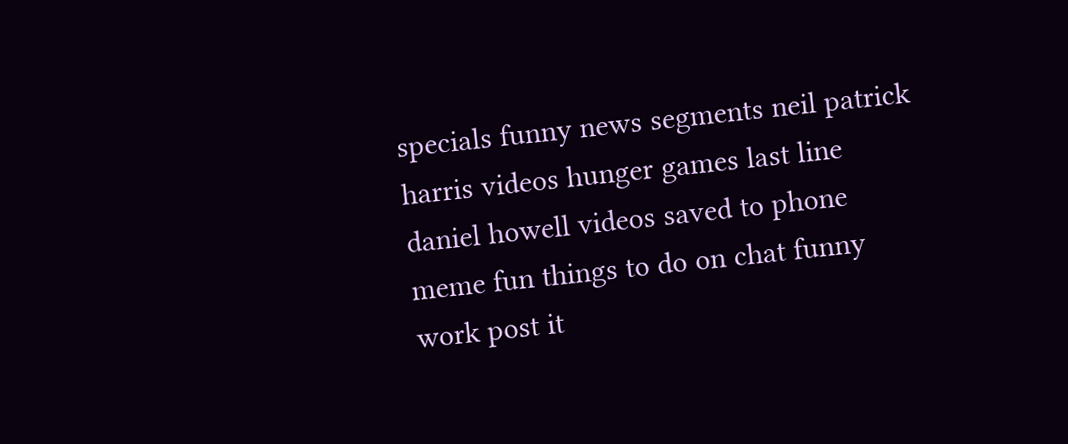specials funny news segments neil patrick harris videos hunger games last line daniel howell videos saved to phone meme fun things to do on chat funny work post it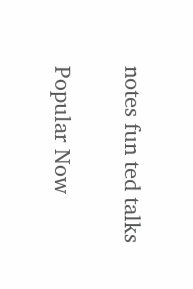notes fun ted talks

Popular Now